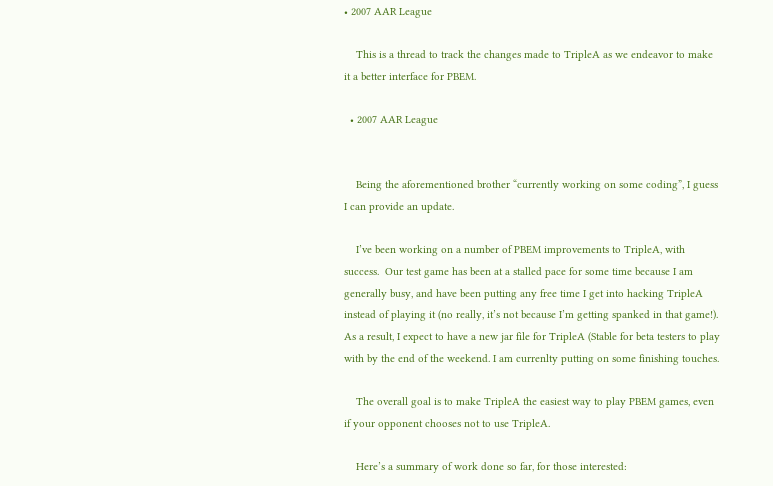• 2007 AAR League

    This is a thread to track the changes made to TripleA as we endeavor to make it a better interface for PBEM.

  • 2007 AAR League


    Being the aforementioned brother “currently working on some coding”, I guess I can provide an update.

    I’ve been working on a number of PBEM improvements to TripleA, with success.  Our test game has been at a stalled pace for some time because I am generally busy, and have been putting any free time I get into hacking TripleA instead of playing it (no really, it’s not because I’m getting spanked in that game!).  As a result, I expect to have a new jar file for TripleA (Stable for beta testers to play with by the end of the weekend. I am currenlty putting on some finishing touches.

    The overall goal is to make TripleA the easiest way to play PBEM games, even if your opponent chooses not to use TripleA.

    Here’s a summary of work done so far, for those interested: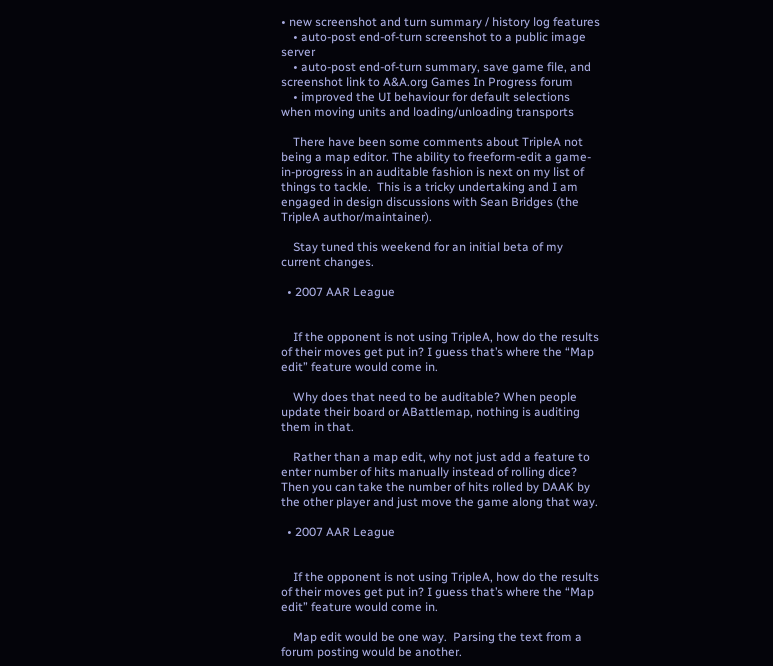• new screenshot and turn summary / history log features
    • auto-post end-of-turn screenshot to a public image server
    • auto-post end-of-turn summary, save game file, and screenshot link to A&A.org Games In Progress forum
    • improved the UI behaviour for default selections when moving units and loading/unloading transports

    There have been some comments about TripleA not being a map editor. The ability to freeform-edit a game-in-progress in an auditable fashion is next on my list of things to tackle.  This is a tricky undertaking and I am engaged in design discussions with Sean Bridges (the TripleA author/maintainer).

    Stay tuned this weekend for an initial beta of my current changes.

  • 2007 AAR League


    If the opponent is not using TripleA, how do the results of their moves get put in? I guess that’s where the “Map edit” feature would come in.

    Why does that need to be auditable? When people update their board or ABattlemap, nothing is auditing them in that.

    Rather than a map edit, why not just add a feature to enter number of hits manually instead of rolling dice? Then you can take the number of hits rolled by DAAK by the other player and just move the game along that way.

  • 2007 AAR League


    If the opponent is not using TripleA, how do the results of their moves get put in? I guess that’s where the “Map edit” feature would come in.

    Map edit would be one way.  Parsing the text from a forum posting would be another.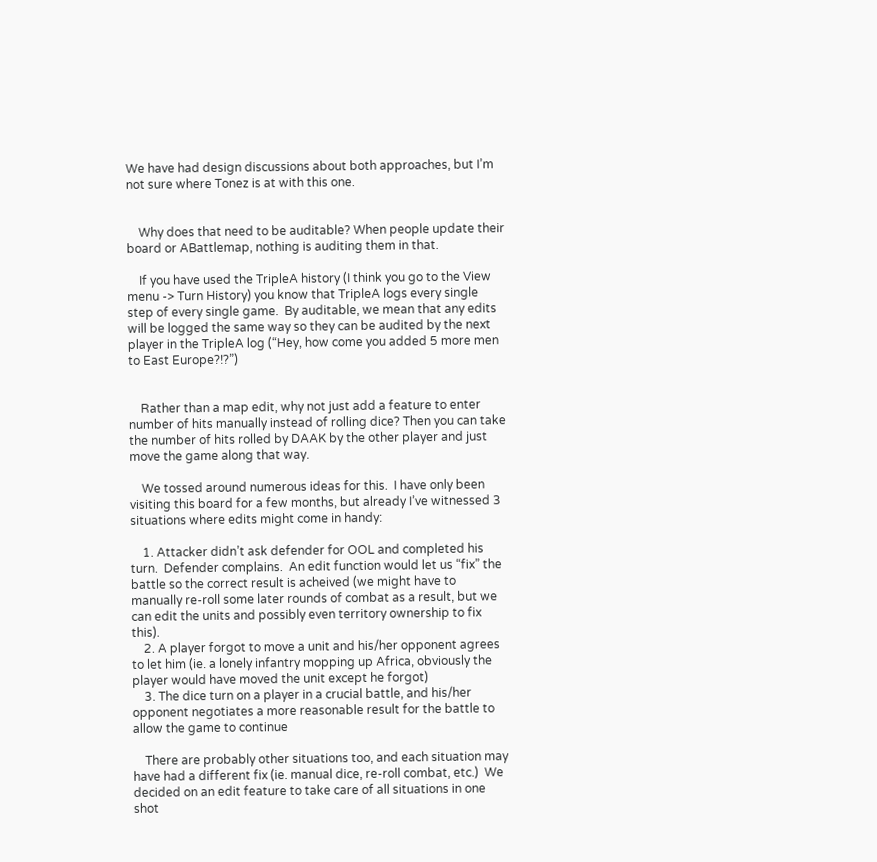We have had design discussions about both approaches, but I’m not sure where Tonez is at with this one.


    Why does that need to be auditable? When people update their board or ABattlemap, nothing is auditing them in that.

    If you have used the TripleA history (I think you go to the View menu -> Turn History) you know that TripleA logs every single step of every single game.  By auditable, we mean that any edits will be logged the same way so they can be audited by the next player in the TripleA log (“Hey, how come you added 5 more men to East Europe?!?”)


    Rather than a map edit, why not just add a feature to enter number of hits manually instead of rolling dice? Then you can take the number of hits rolled by DAAK by the other player and just move the game along that way.

    We tossed around numerous ideas for this.  I have only been visiting this board for a few months, but already I’ve witnessed 3 situations where edits might come in handy:

    1. Attacker didn’t ask defender for OOL and completed his turn.  Defender complains.  An edit function would let us “fix” the battle so the correct result is acheived (we might have to manually re-roll some later rounds of combat as a result, but we can edit the units and possibly even territory ownership to fix this).
    2. A player forgot to move a unit and his/her opponent agrees to let him (ie. a lonely infantry mopping up Africa, obviously the player would have moved the unit except he forgot)
    3. The dice turn on a player in a crucial battle, and his/her opponent negotiates a more reasonable result for the battle to allow the game to continue

    There are probably other situations too, and each situation may have had a different fix (ie. manual dice, re-roll combat, etc.)  We decided on an edit feature to take care of all situations in one shot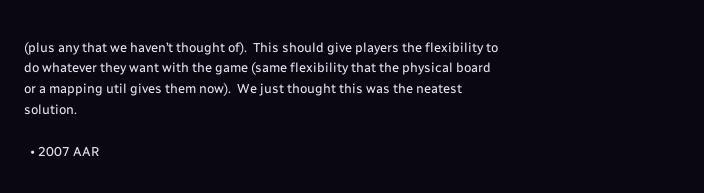(plus any that we haven’t thought of).  This should give players the flexibility to do whatever they want with the game (same flexibility that the physical board or a mapping util gives them now).  We just thought this was the neatest solution.

  • 2007 AAR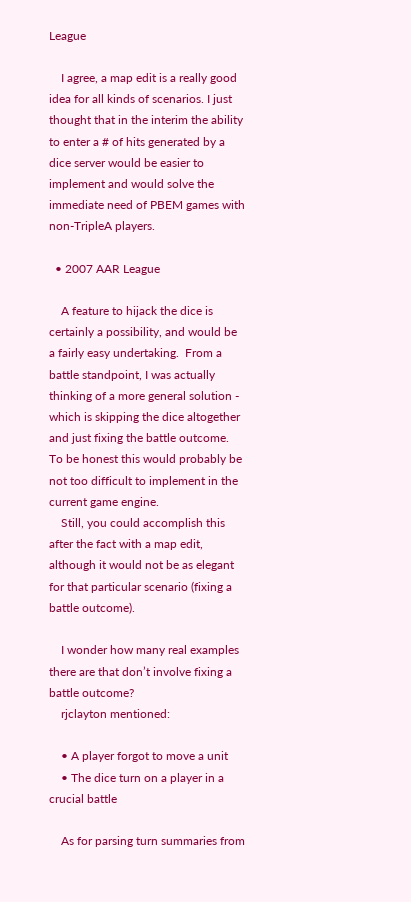League

    I agree, a map edit is a really good idea for all kinds of scenarios. I just thought that in the interim the ability to enter a # of hits generated by a dice server would be easier to implement and would solve the immediate need of PBEM games with non-TripleA players.

  • 2007 AAR League

    A feature to hijack the dice is certainly a possibility, and would be a fairly easy undertaking.  From a battle standpoint, I was actually thinking of a more general solution - which is skipping the dice altogether and just fixing the battle outcome. To be honest this would probably be not too difficult to implement in the current game engine.
    Still, you could accomplish this after the fact with a map edit, although it would not be as elegant for that particular scenario (fixing a battle outcome).

    I wonder how many real examples there are that don’t involve fixing a battle outcome?
    rjclayton mentioned:

    • A player forgot to move a unit
    • The dice turn on a player in a crucial battle

    As for parsing turn summaries from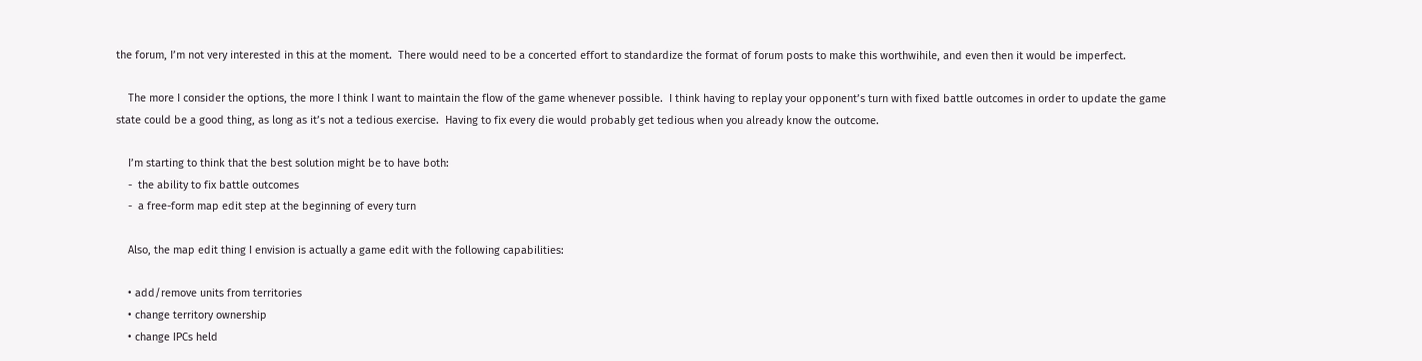the forum, I’m not very interested in this at the moment.  There would need to be a concerted effort to standardize the format of forum posts to make this worthwihile, and even then it would be imperfect.

    The more I consider the options, the more I think I want to maintain the flow of the game whenever possible.  I think having to replay your opponent’s turn with fixed battle outcomes in order to update the game state could be a good thing, as long as it’s not a tedious exercise.  Having to fix every die would probably get tedious when you already know the outcome.

    I’m starting to think that the best solution might be to have both:
    -  the ability to fix battle outcomes
    -  a free-form map edit step at the beginning of every turn

    Also, the map edit thing I envision is actually a game edit with the following capabilities:

    • add/remove units from territories
    • change territory ownership
    • change IPCs held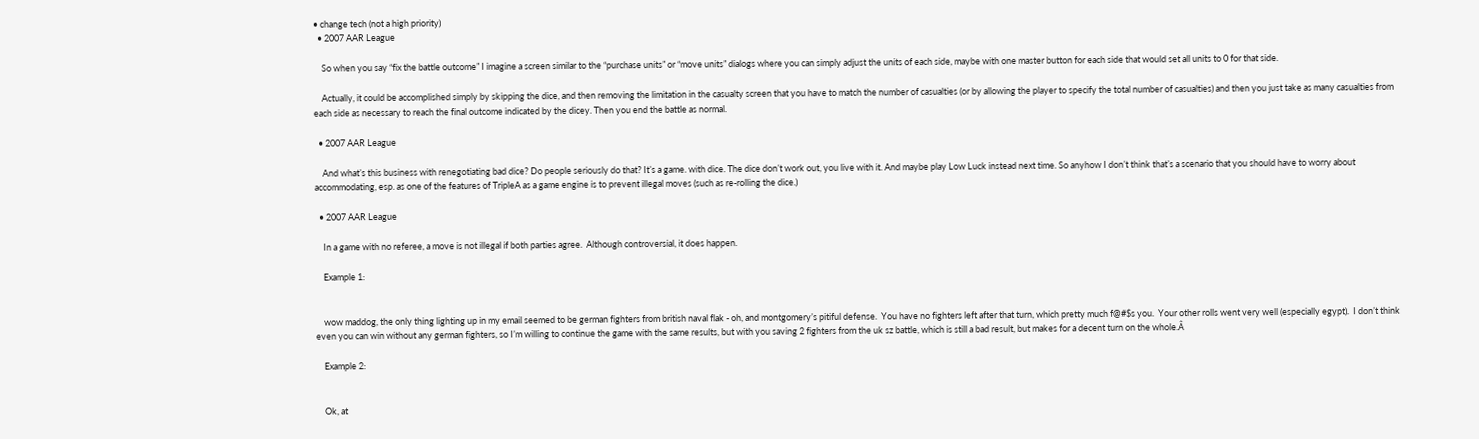• change tech (not a high priority)
  • 2007 AAR League

    So when you say “fix the battle outcome” I imagine a screen similar to the “purchase units” or “move units” dialogs where you can simply adjust the units of each side, maybe with one master button for each side that would set all units to 0 for that side.

    Actually, it could be accomplished simply by skipping the dice, and then removing the limitation in the casualty screen that you have to match the number of casualties (or by allowing the player to specify the total number of casualties) and then you just take as many casualties from each side as necessary to reach the final outcome indicated by the dicey. Then you end the battle as normal.

  • 2007 AAR League

    And what’s this business with renegotiating bad dice? Do people seriously do that? It’s a game. with dice. The dice don’t work out, you live with it. And maybe play Low Luck instead next time. So anyhow I don’t think that’s a scenario that you should have to worry about accommodating, esp. as one of the features of TripleA as a game engine is to prevent illegal moves (such as re-rolling the dice.)

  • 2007 AAR League

    In a game with no referee, a move is not illegal if both parties agree.  Although controversial, it does happen.

    Example 1:


    wow maddog, the only thing lighting up in my email seemed to be german fighters from british naval flak - oh, and montgomery’s pitiful defense.  You have no fighters left after that turn, which pretty much f@#$s you.  Your other rolls went very well (especially egypt).  I don’t think even you can win without any german fighters, so I’m willing to continue the game with the same results, but with you saving 2 fighters from the uk sz battle, which is still a bad result, but makes for a decent turn on the whole.Â

    Example 2:


    Ok, at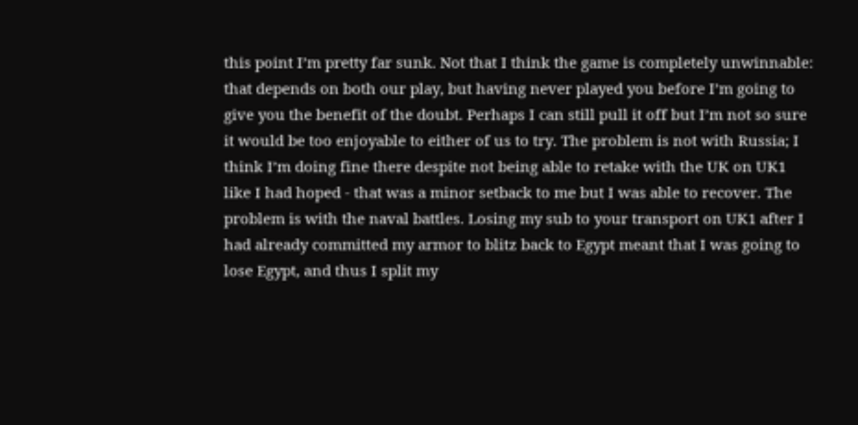this point I’m pretty far sunk. Not that I think the game is completely unwinnable: that depends on both our play, but having never played you before I’m going to give you the benefit of the doubt. Perhaps I can still pull it off but I’m not so sure it would be too enjoyable to either of us to try. The problem is not with Russia; I think I’m doing fine there despite not being able to retake with the UK on UK1 like I had hoped - that was a minor setback to me but I was able to recover. The problem is with the naval battles. Losing my sub to your transport on UK1 after I had already committed my armor to blitz back to Egypt meant that I was going to lose Egypt, and thus I split my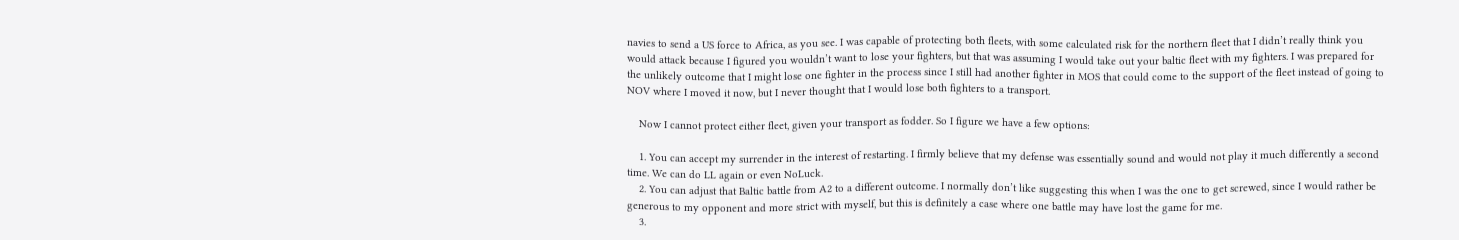navies to send a US force to Africa, as you see. I was capable of protecting both fleets, with some calculated risk for the northern fleet that I didn’t really think you would attack because I figured you wouldn’t want to lose your fighters, but that was assuming I would take out your baltic fleet with my fighters. I was prepared for the unlikely outcome that I might lose one fighter in the process since I still had another fighter in MOS that could come to the support of the fleet instead of going to NOV where I moved it now, but I never thought that I would lose both fighters to a transport.

    Now I cannot protect either fleet, given your transport as fodder. So I figure we have a few options:

    1. You can accept my surrender in the interest of restarting. I firmly believe that my defense was essentially sound and would not play it much differently a second time. We can do LL again or even NoLuck.
    2. You can adjust that Baltic battle from A2 to a different outcome. I normally don’t like suggesting this when I was the one to get screwed, since I would rather be generous to my opponent and more strict with myself, but this is definitely a case where one battle may have lost the game for me.
    3.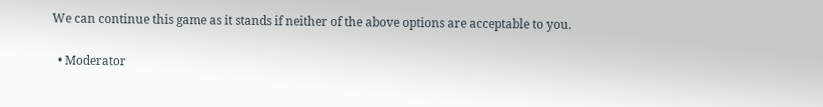We can continue this game as it stands if neither of the above options are acceptable to you.

  • Moderator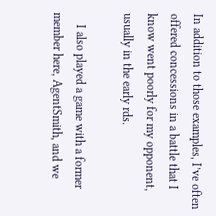In addition to those examples, I’ve often offered concessions in a battle that I know went poorly for my opponent, usually in the early rds.

    I also played a game with a former member here, AgentSmith, and we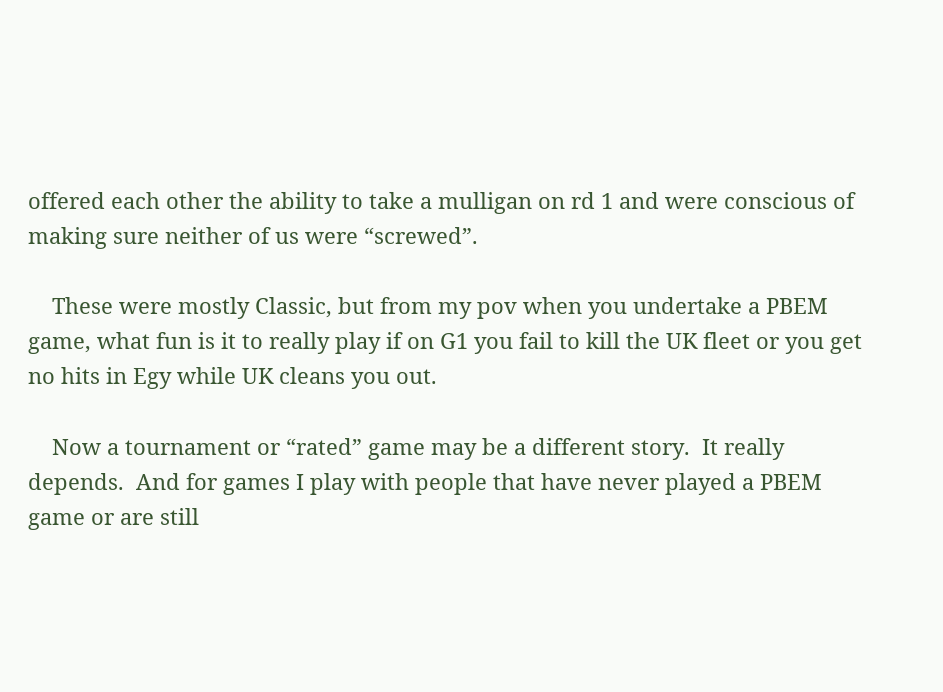offered each other the ability to take a mulligan on rd 1 and were conscious of making sure neither of us were “screwed”.

    These were mostly Classic, but from my pov when you undertake a PBEM game, what fun is it to really play if on G1 you fail to kill the UK fleet or you get no hits in Egy while UK cleans you out.

    Now a tournament or “rated” game may be a different story.  It really depends.  And for games I play with people that have never played a PBEM game or are still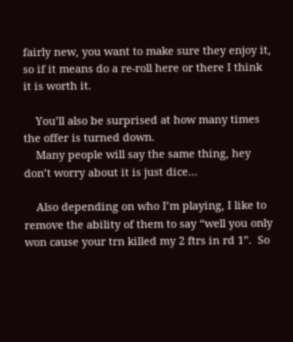fairly new, you want to make sure they enjoy it, so if it means do a re-roll here or there I think it is worth it.

    You’ll also be surprised at how many times the offer is turned down.
    Many people will say the same thing, hey don’t worry about it is just dice…

    Also depending on who I’m playing, I like to remove the ability of them to say “well you only won cause your trn killed my 2 ftrs in rd 1”.  So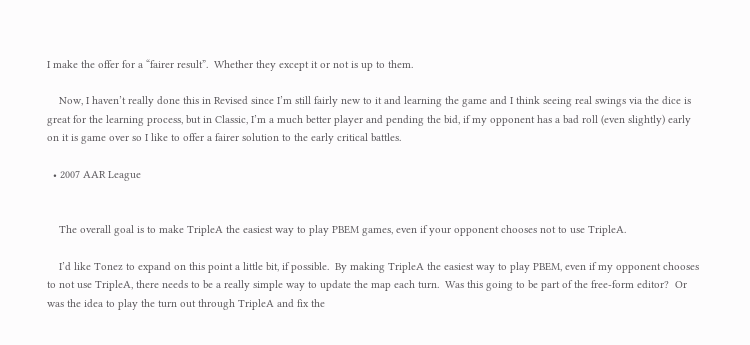I make the offer for a “fairer result”.  Whether they except it or not is up to them.

    Now, I haven’t really done this in Revised since I’m still fairly new to it and learning the game and I think seeing real swings via the dice is great for the learning process, but in Classic, I’m a much better player and pending the bid, if my opponent has a bad roll (even slightly) early on it is game over so I like to offer a fairer solution to the early critical battles.

  • 2007 AAR League


    The overall goal is to make TripleA the easiest way to play PBEM games, even if your opponent chooses not to use TripleA.

    I’d like Tonez to expand on this point a little bit, if possible.  By making TripleA the easiest way to play PBEM, even if my opponent chooses to not use TripleA, there needs to be a really simple way to update the map each turn.  Was this going to be part of the free-form editor?  Or was the idea to play the turn out through TripleA and fix the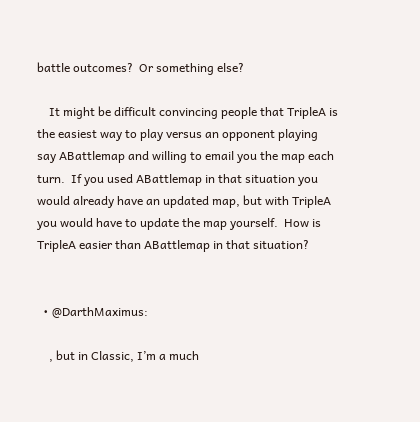battle outcomes?  Or something else?

    It might be difficult convincing people that TripleA is the easiest way to play versus an opponent playing say ABattlemap and willing to email you the map each turn.  If you used ABattlemap in that situation you would already have an updated map, but with TripleA you would have to update the map yourself.  How is TripleA easier than ABattlemap in that situation?


  • @DarthMaximus:

    , but in Classic, I’m a much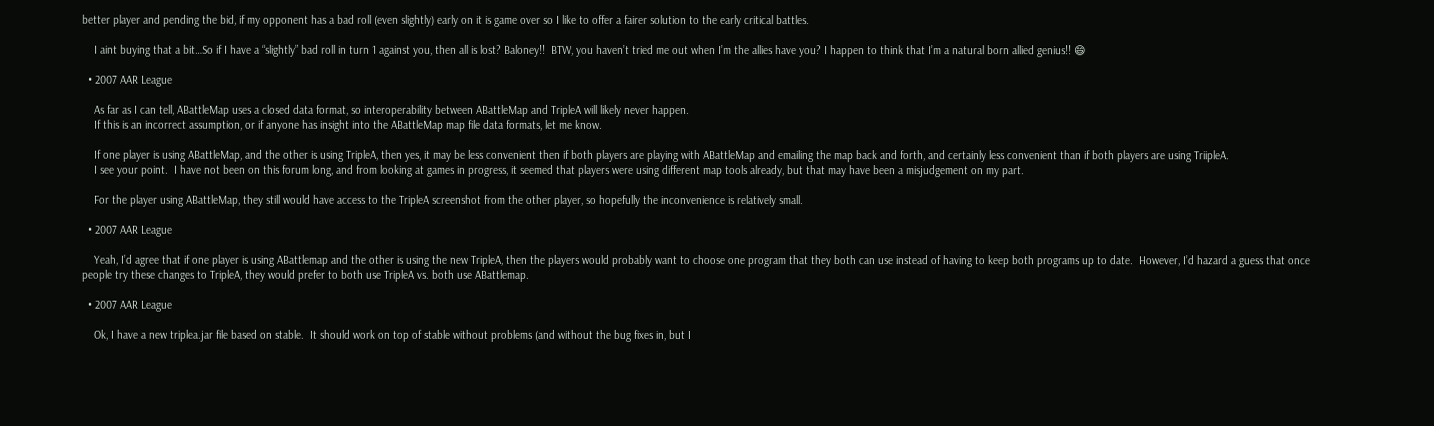better player and pending the bid, if my opponent has a bad roll (even slightly) early on it is game over so I like to offer a fairer solution to the early critical battles.

    I aint buying that a bit…So if I have a “slightly” bad roll in turn 1 against you, then all is lost? Baloney!!  BTW, you haven’t tried me out when I’m the allies have you? I happen to think that I’m a natural born allied genius!! 😄

  • 2007 AAR League

    As far as I can tell, ABattleMap uses a closed data format, so interoperability between ABattleMap and TripleA will likely never happen.
    If this is an incorrect assumption, or if anyone has insight into the ABattleMap map file data formats, let me know.

    If one player is using ABattleMap, and the other is using TripleA, then yes, it may be less convenient then if both players are playing with ABattleMap and emailing the map back and forth, and certainly less convenient than if both players are using TriipleA.
    I see your point.  I have not been on this forum long, and from looking at games in progress, it seemed that players were using different map tools already, but that may have been a misjudgement on my part.

    For the player using ABattleMap, they still would have access to the TripleA screenshot from the other player, so hopefully the inconvenience is relatively small.

  • 2007 AAR League

    Yeah, I’d agree that if one player is using ABattlemap and the other is using the new TripleA, then the players would probably want to choose one program that they both can use instead of having to keep both programs up to date.  However, I’d hazard a guess that once people try these changes to TripleA, they would prefer to both use TripleA vs. both use ABattlemap.

  • 2007 AAR League

    Ok, I have a new triplea.jar file based on stable.  It should work on top of stable without problems (and without the bug fixes in, but I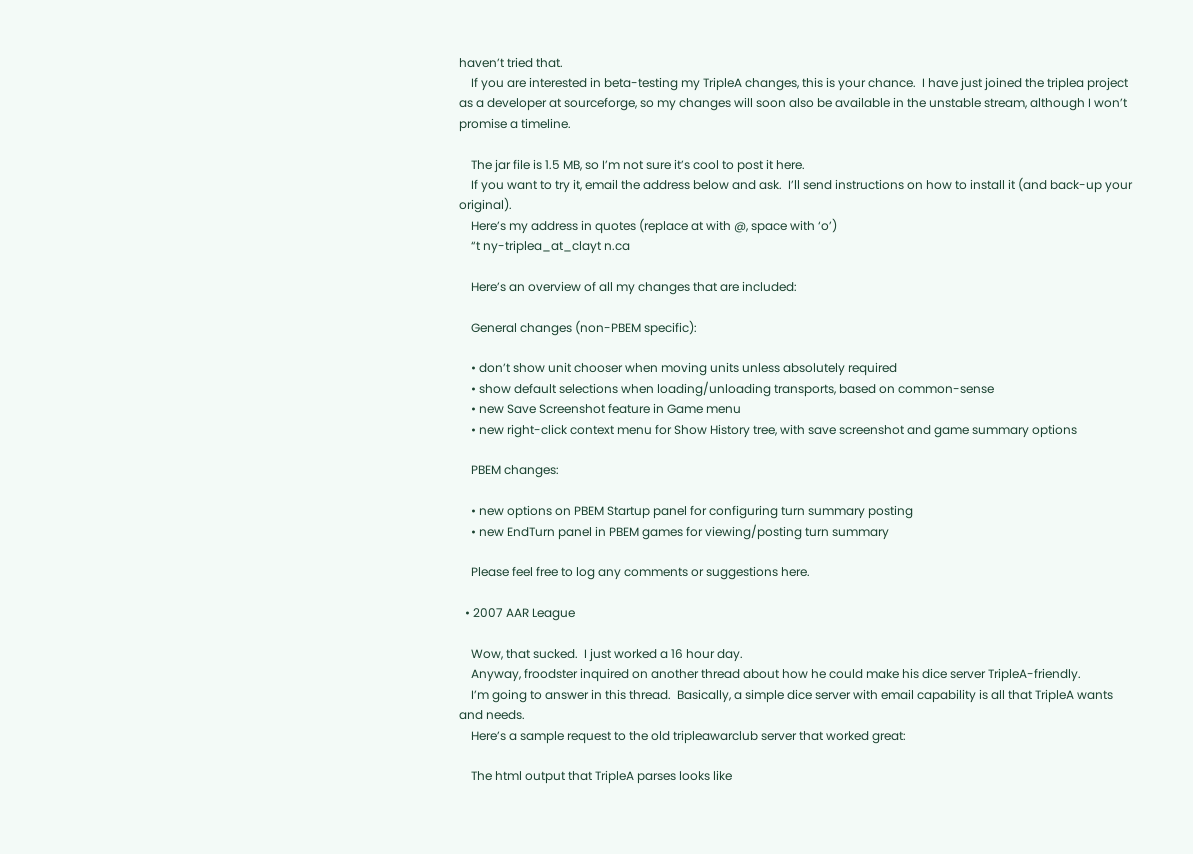haven’t tried that.
    If you are interested in beta-testing my TripleA changes, this is your chance.  I have just joined the triplea project as a developer at sourceforge, so my changes will soon also be available in the unstable stream, although I won’t promise a timeline.

    The jar file is 1.5 MB, so I’m not sure it’s cool to post it here.
    If you want to try it, email the address below and ask.  I’ll send instructions on how to install it (and back-up your original).
    Here’s my address in quotes (replace at with @, space with ‘o’)
    “t ny-triplea_at_clayt n.ca

    Here’s an overview of all my changes that are included:

    General changes (non-PBEM specific):

    • don’t show unit chooser when moving units unless absolutely required
    • show default selections when loading/unloading transports, based on common-sense
    • new Save Screenshot feature in Game menu
    • new right-click context menu for Show History tree, with save screenshot and game summary options

    PBEM changes:

    • new options on PBEM Startup panel for configuring turn summary posting
    • new EndTurn panel in PBEM games for viewing/posting turn summary

    Please feel free to log any comments or suggestions here.

  • 2007 AAR League

    Wow, that sucked.  I just worked a 16 hour day.
    Anyway, froodster inquired on another thread about how he could make his dice server TripleA-friendly.
    I’m going to answer in this thread.  Basically, a simple dice server with email capability is all that TripleA wants and needs.
    Here’s a sample request to the old tripleawarclub server that worked great:

    The html output that TripleA parses looks like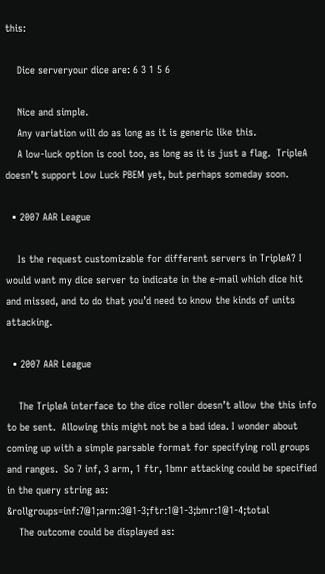this:

    Dice serveryour dice are: 6 3 1 5 6

    Nice and simple.
    Any variation will do as long as it is generic like this.
    A low-luck option is cool too, as long as it is just a flag.  TripleA doesn’t support Low Luck PBEM yet, but perhaps someday soon.

  • 2007 AAR League

    Is the request customizable for different servers in TripleA? I would want my dice server to indicate in the e-mail which dice hit and missed, and to do that you’d need to know the kinds of units attacking.

  • 2007 AAR League

    The TripleA interface to the dice roller doesn’t allow the this info to be sent.  Allowing this might not be a bad idea. I wonder about coming up with a simple parsable format for specifying roll groups and ranges.  So 7 inf, 3 arm, 1 ftr, 1bmr attacking could be specified in the query string as:  &rollgroups=inf:7@1;arm:3@1-3;ftr:1@1-3;bmr:1@1-4;total
    The outcome could be displayed as: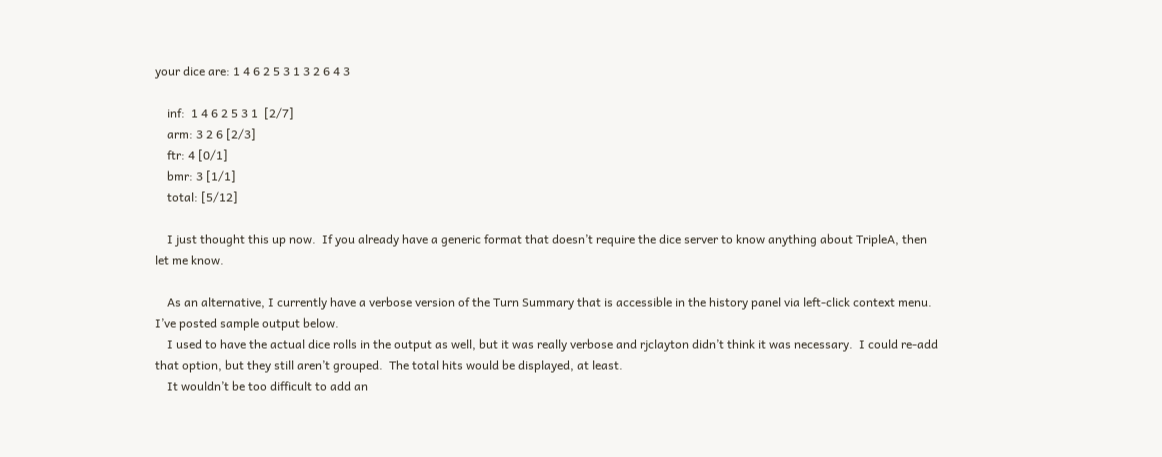your dice are: 1 4 6 2 5 3 1 3 2 6 4 3

    inf:  1 4 6 2 5 3 1  [2/7]
    arm: 3 2 6 [2/3]
    ftr: 4 [0/1]
    bmr: 3 [1/1]
    total: [5/12]

    I just thought this up now.  If you already have a generic format that doesn’t require the dice server to know anything about TripleA, then let me know.

    As an alternative, I currently have a verbose version of the Turn Summary that is accessible in the history panel via left-click context menu.  I’ve posted sample output below.
    I used to have the actual dice rolls in the output as well, but it was really verbose and rjclayton didn’t think it was necessary.  I could re-add that option, but they still aren’t grouped.  The total hits would be displayed, at least.
    It wouldn’t be too difficult to add an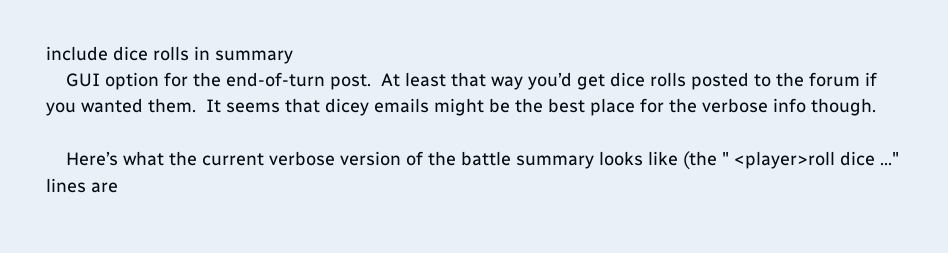include dice rolls in summary
    GUI option for the end-of-turn post.  At least that way you’d get dice rolls posted to the forum if you wanted them.  It seems that dicey emails might be the best place for the verbose info though.

    Here’s what the current verbose version of the battle summary looks like (the " <player>roll dice …" lines are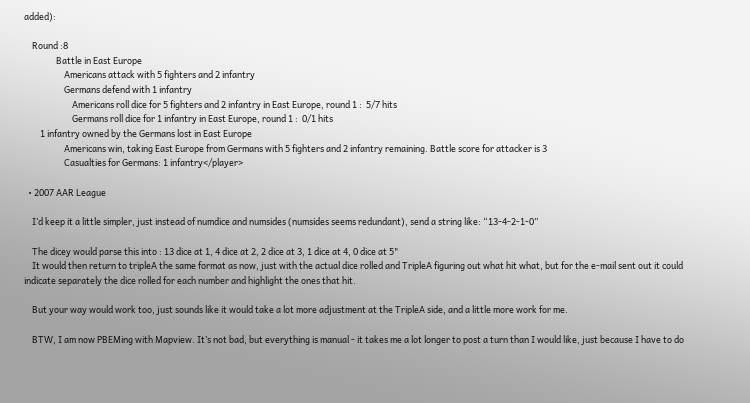added):

    Round :8
                Battle in East Europe
                    Americans attack with 5 fighters and 2 infantry
                    Germans defend with 1 infantry
                        Americans roll dice for 5 fighters and 2 infantry in East Europe, round 1 :  5/7 hits
                        Germans roll dice for 1 infantry in East Europe, round 1 :  0/1 hits
        1 infantry owned by the Germans lost in East Europe
                    Americans win, taking East Europe from Germans with 5 fighters and 2 infantry remaining. Battle score for attacker is 3
                    Casualties for Germans: 1 infantry</player>

  • 2007 AAR League

    I’d keep it a little simpler, just instead of numdice and numsides (numsides seems redundant), send a string like: “13-4-2-1-0”

    The dicey would parse this into : 13 dice at 1, 4 dice at 2, 2 dice at 3, 1 dice at 4, 0 dice at 5"
    It would then return to tripleA the same format as now, just with the actual dice rolled and TripleA figuring out what hit what, but for the e-mail sent out it could indicate separately the dice rolled for each number and highlight the ones that hit.

    But your way would work too, just sounds like it would take a lot more adjustment at the TripleA side, and a little more work for me.

    BTW, I am now PBEMing with Mapview. It’s not bad, but everything is manual - it takes me a lot longer to post a turn than I would like, just because I have to do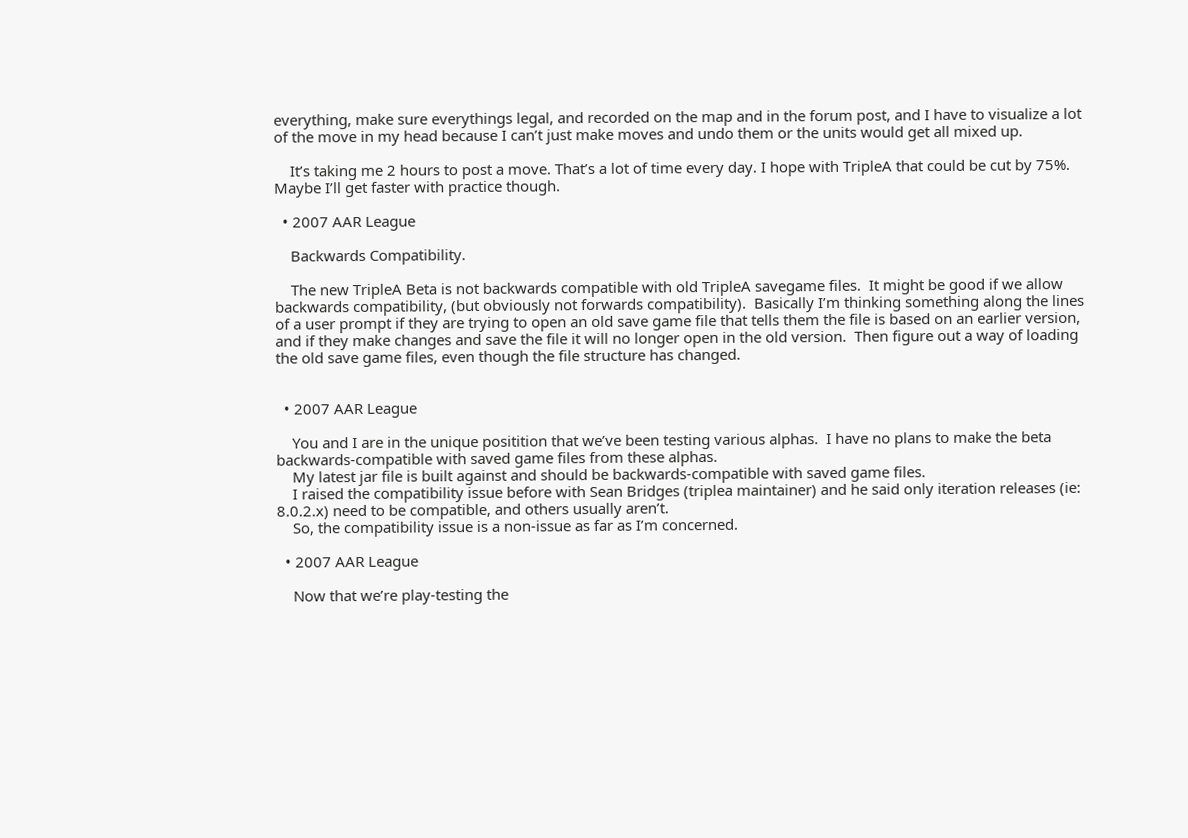everything, make sure everythings legal, and recorded on the map and in the forum post, and I have to visualize a lot of the move in my head because I can’t just make moves and undo them or the units would get all mixed up.

    It’s taking me 2 hours to post a move. That’s a lot of time every day. I hope with TripleA that could be cut by 75%. Maybe I’ll get faster with practice though.

  • 2007 AAR League

    Backwards Compatibility.

    The new TripleA Beta is not backwards compatible with old TripleA savegame files.  It might be good if we allow backwards compatibility, (but obviously not forwards compatibility).  Basically I’m thinking something along the lines of a user prompt if they are trying to open an old save game file that tells them the file is based on an earlier version, and if they make changes and save the file it will no longer open in the old version.  Then figure out a way of loading the old save game files, even though the file structure has changed.


  • 2007 AAR League

    You and I are in the unique positition that we’ve been testing various alphas.  I have no plans to make the beta backwards-compatible with saved game files from these alphas.
    My latest jar file is built against and should be backwards-compatible with saved game files.
    I raised the compatibility issue before with Sean Bridges (triplea maintainer) and he said only iteration releases (ie: 8.0.2.x) need to be compatible, and others usually aren’t.
    So, the compatibility issue is a non-issue as far as I’m concerned.

  • 2007 AAR League

    Now that we’re play-testing the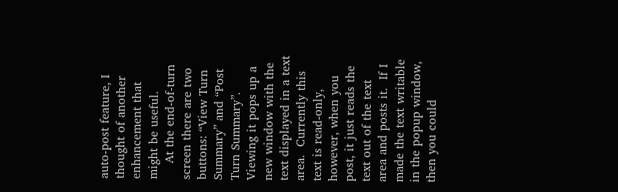auto-post feature, I thought of another enhancement that might be useful.
    At the end-of-turn screen there are two buttons: “View Turn Summary” and “Post Turn Summary”.  Viewing it pops up a new window with the text displayed in a text area.  Currently this text is read-only, however, when you post, it just reads the text out of the text area and posts it.  If I made the text writable in the popup window, then you could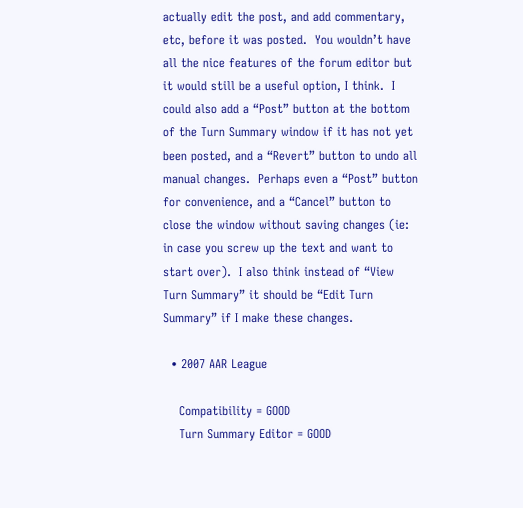actually edit the post, and add commentary, etc, before it was posted.  You wouldn’t have all the nice features of the forum editor but it would still be a useful option, I think.  I could also add a “Post” button at the bottom of the Turn Summary window if it has not yet been posted, and a “Revert” button to undo all manual changes.  Perhaps even a “Post” button for convenience, and a “Cancel” button to close the window without saving changes (ie: in case you screw up the text and want to start over).  I also think instead of “View Turn Summary” it should be “Edit Turn Summary” if I make these changes.

  • 2007 AAR League

    Compatibility = GOOD
    Turn Summary Editor = GOOD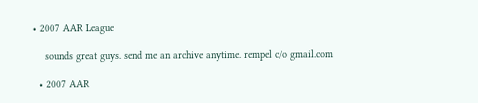• 2007 AAR League

    sounds great guys. send me an archive anytime. rempel c/o gmail.com

  • 2007 AAR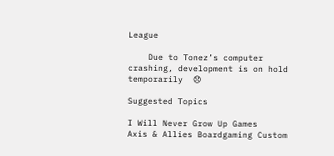League

    Due to Tonez’s computer crashing, development is on hold temporarily  😞

Suggested Topics

I Will Never Grow Up Games
Axis & Allies Boardgaming Custom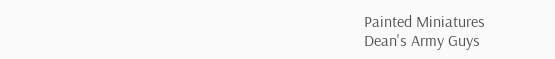Painted Miniatures
Dean's Army Guys